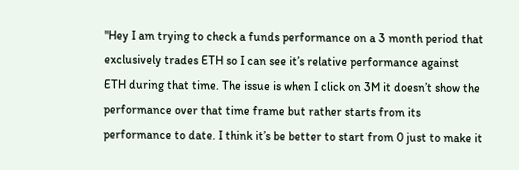"Hey I am trying to check a funds performance on a 3 month period that exclusively trades ETH so I can see it’s relative performance against ETH during that time. The issue is when I click on 3M it doesn’t show the performance over that time frame but rather starts from its performance to date. I think it’s be better to start from 0 just to make it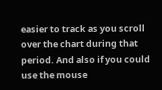easier to track as you scroll over the chart during that period. And also if you could use the mouse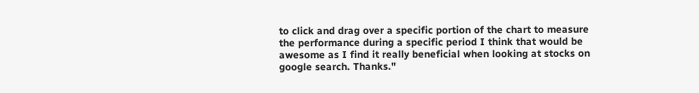to click and drag over a specific portion of the chart to measure the performance during a specific period I think that would be awesome as I find it really beneficial when looking at stocks on google search. Thanks."